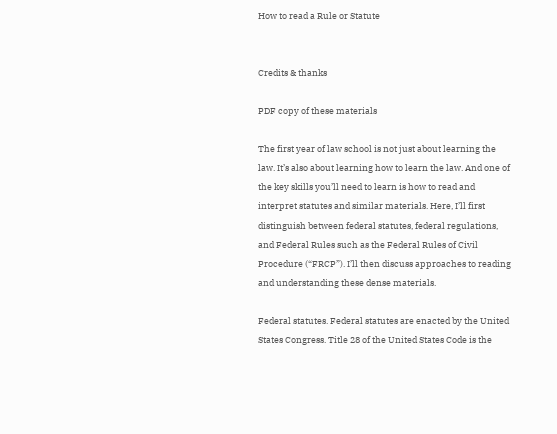How to read a Rule or Statute


Credits & thanks

PDF copy of these materials

The first year of law school is not just about learning the law. It’s also about learning how to learn the law. And one of the key skills you’ll need to learn is how to read and interpret statutes and similar materials. Here, I’ll first distinguish between federal statutes, federal regulations, and Federal Rules such as the Federal Rules of Civil Procedure (“FRCP”). I’ll then discuss approaches to reading and understanding these dense materials.

Federal statutes. Federal statutes are enacted by the United States Congress. Title 28 of the United States Code is the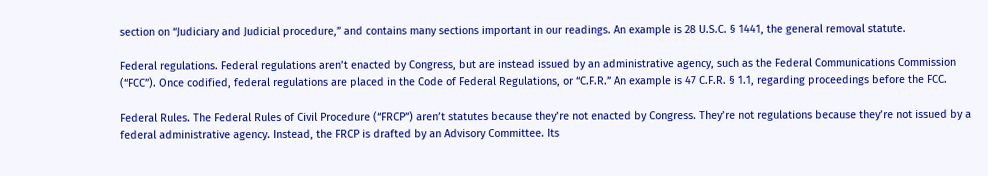section on “Judiciary and Judicial procedure,” and contains many sections important in our readings. An example is 28 U.S.C. § 1441, the general removal statute.

Federal regulations. Federal regulations aren’t enacted by Congress, but are instead issued by an administrative agency, such as the Federal Communications Commission (“FCC”). Once codified, federal regulations are placed in the Code of Federal Regulations, or “C.F.R.” An example is 47 C.F.R. § 1.1, regarding proceedings before the FCC.

Federal Rules. The Federal Rules of Civil Procedure (“FRCP”) aren’t statutes because they’re not enacted by Congress. They’re not regulations because they’re not issued by a federal administrative agency. Instead, the FRCP is drafted by an Advisory Committee. Its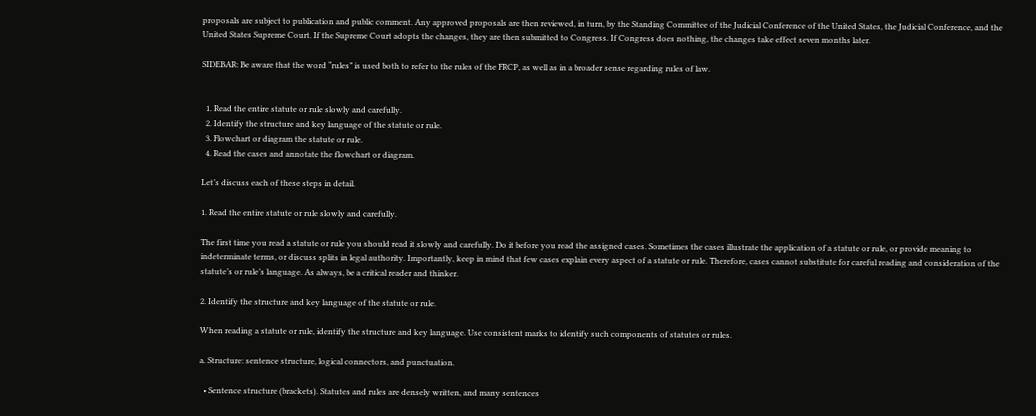proposals are subject to publication and public comment. Any approved proposals are then reviewed, in turn, by the Standing Committee of the Judicial Conference of the United States, the Judicial Conference, and the United States Supreme Court. If the Supreme Court adopts the changes, they are then submitted to Congress. If Congress does nothing, the changes take effect seven months later.

SIDEBAR: Be aware that the word “rules” is used both to refer to the rules of the FRCP, as well as in a broader sense regarding rules of law.


  1. Read the entire statute or rule slowly and carefully.
  2. Identify the structure and key language of the statute or rule.
  3. Flowchart or diagram the statute or rule.
  4. Read the cases and annotate the flowchart or diagram.

Let’s discuss each of these steps in detail.

1. Read the entire statute or rule slowly and carefully.

The first time you read a statute or rule you should read it slowly and carefully. Do it before you read the assigned cases. Sometimes the cases illustrate the application of a statute or rule, or provide meaning to indeterminate terms, or discuss splits in legal authority. Importantly, keep in mind that few cases explain every aspect of a statute or rule. Therefore, cases cannot substitute for careful reading and consideration of the statute’s or rule’s language. As always, be a critical reader and thinker.

2. Identify the structure and key language of the statute or rule.

When reading a statute or rule, identify the structure and key language. Use consistent marks to identify such components of statutes or rules.

a. Structure: sentence structure, logical connectors, and punctuation.

  • Sentence structure (brackets). Statutes and rules are densely written, and many sentences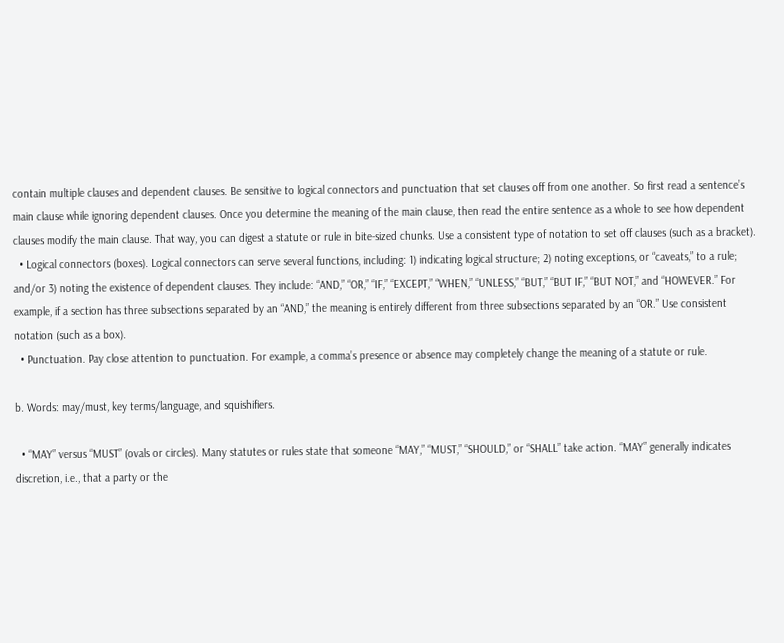contain multiple clauses and dependent clauses. Be sensitive to logical connectors and punctuation that set clauses off from one another. So first read a sentence’s main clause while ignoring dependent clauses. Once you determine the meaning of the main clause, then read the entire sentence as a whole to see how dependent clauses modify the main clause. That way, you can digest a statute or rule in bite-sized chunks. Use a consistent type of notation to set off clauses (such as a bracket).
  • Logical connectors (boxes). Logical connectors can serve several functions, including: 1) indicating logical structure; 2) noting exceptions, or “caveats,” to a rule; and/or 3) noting the existence of dependent clauses. They include: “AND,” “OR,” “IF,” “EXCEPT,” “WHEN,” “UNLESS,” “BUT,” “BUT IF,” “BUT NOT,” and “HOWEVER.” For example, if a section has three subsections separated by an “AND,” the meaning is entirely different from three subsections separated by an “OR.” Use consistent notation (such as a box).
  • Punctuation. Pay close attention to punctuation. For example, a comma’s presence or absence may completely change the meaning of a statute or rule.

b. Words: may/must, key terms/language, and squishifiers.

  • “MAY” versus “MUST” (ovals or circles). Many statutes or rules state that someone “MAY,” “MUST,” “SHOULD,” or “SHALL” take action. “MAY” generally indicates discretion, i.e., that a party or the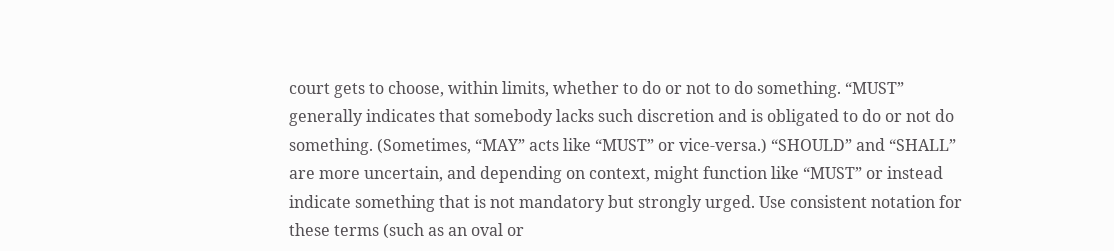court gets to choose, within limits, whether to do or not to do something. “MUST” generally indicates that somebody lacks such discretion and is obligated to do or not do something. (Sometimes, “MAY” acts like “MUST” or vice-versa.) “SHOULD” and “SHALL” are more uncertain, and depending on context, might function like “MUST” or instead indicate something that is not mandatory but strongly urged. Use consistent notation for these terms (such as an oval or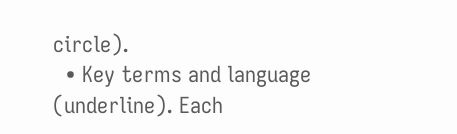circle).
  • Key terms and language (underline). Each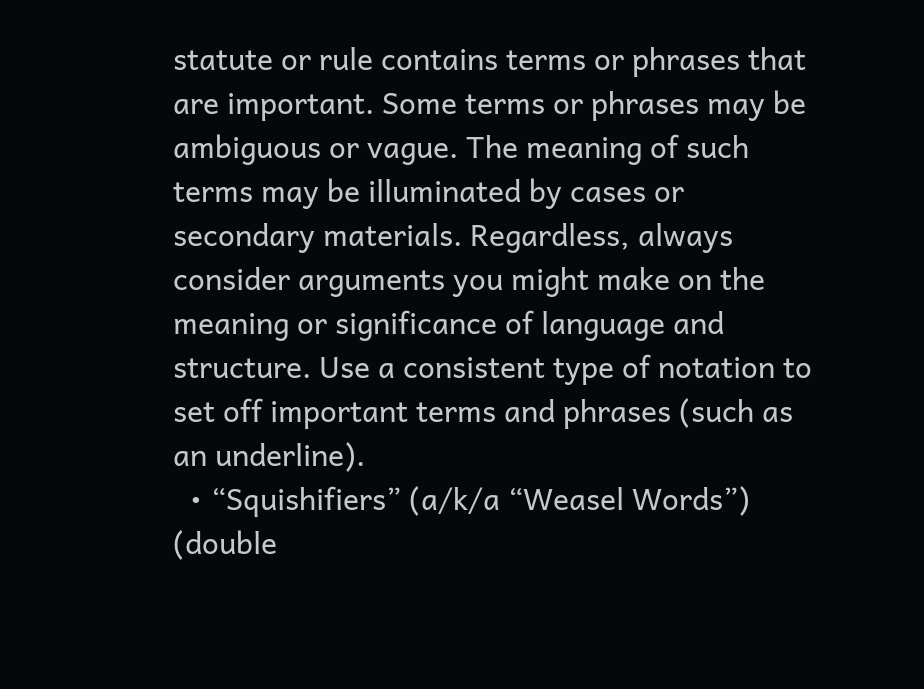statute or rule contains terms or phrases that are important. Some terms or phrases may be ambiguous or vague. The meaning of such terms may be illuminated by cases or secondary materials. Regardless, always consider arguments you might make on the meaning or significance of language and structure. Use a consistent type of notation to set off important terms and phrases (such as an underline).
  • “Squishifiers” (a/k/a “Weasel Words”) (double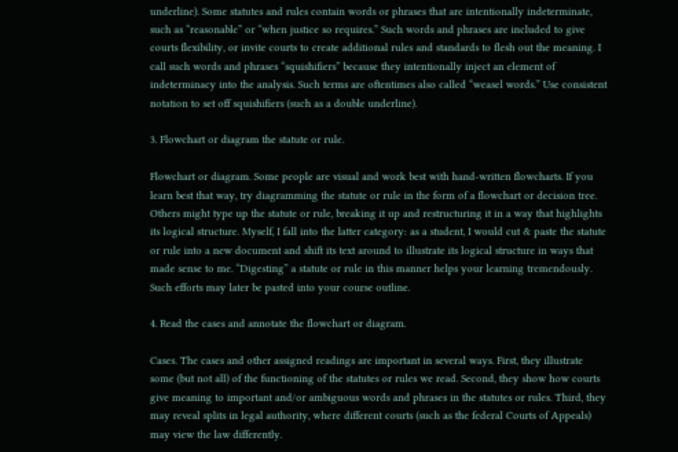underline). Some statutes and rules contain words or phrases that are intentionally indeterminate, such as “reasonable” or “when justice so requires.” Such words and phrases are included to give courts flexibility, or invite courts to create additional rules and standards to flesh out the meaning. I call such words and phrases “squishifiers” because they intentionally inject an element of indeterminacy into the analysis. Such terms are oftentimes also called “weasel words.” Use consistent notation to set off squishifiers (such as a double underline).

3. Flowchart or diagram the statute or rule.

Flowchart or diagram. Some people are visual and work best with hand-written flowcharts. If you learn best that way, try diagramming the statute or rule in the form of a flowchart or decision tree. Others might type up the statute or rule, breaking it up and restructuring it in a way that highlights its logical structure. Myself, I fall into the latter category: as a student, I would cut & paste the statute or rule into a new document and shift its text around to illustrate its logical structure in ways that made sense to me. “Digesting” a statute or rule in this manner helps your learning tremendously. Such efforts may later be pasted into your course outline.

4. Read the cases and annotate the flowchart or diagram.

Cases. The cases and other assigned readings are important in several ways. First, they illustrate some (but not all) of the functioning of the statutes or rules we read. Second, they show how courts give meaning to important and/or ambiguous words and phrases in the statutes or rules. Third, they may reveal splits in legal authority, where different courts (such as the federal Courts of Appeals) may view the law differently.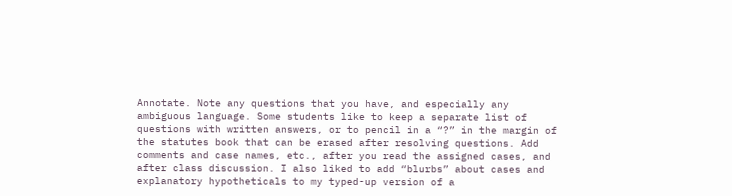Annotate. Note any questions that you have, and especially any ambiguous language. Some students like to keep a separate list of questions with written answers, or to pencil in a “?” in the margin of the statutes book that can be erased after resolving questions. Add comments and case names, etc., after you read the assigned cases, and after class discussion. I also liked to add “blurbs” about cases and explanatory hypotheticals to my typed-up version of a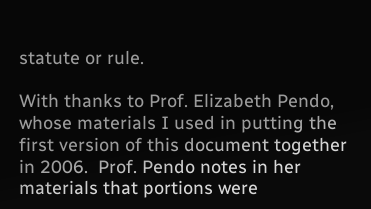statute or rule.

With thanks to Prof. Elizabeth Pendo, whose materials I used in putting the first version of this document together in 2006.  Prof. Pendo notes in her materials that portions were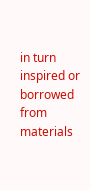in turn inspired or borrowed from materials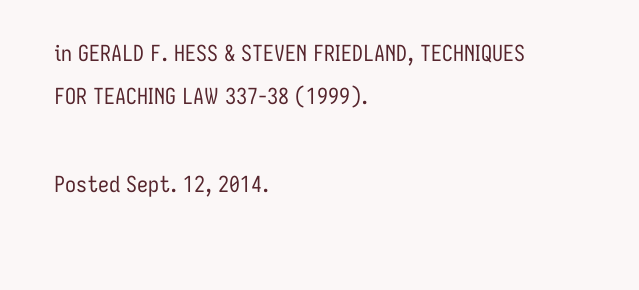in GERALD F. HESS & STEVEN FRIEDLAND, TECHNIQUES FOR TEACHING LAW 337-38 (1999).

Posted Sept. 12, 2014.